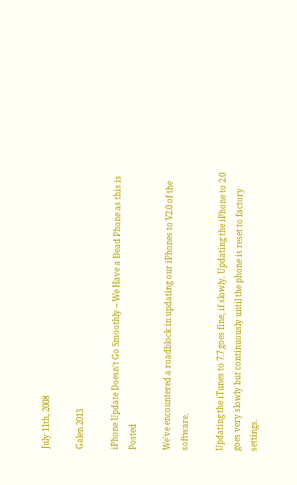July 11th, 2008

Galen 2013

iPhone Update Doesn't Go Smoothly -- We Have a Dead Phone as this is Posted

We've encountered a roadblock in updating our iPhones to V2.0 of the software.

Updating the iTunes to 7.7 goes fine, if slowly. Updating the iPhone to 2.0 goes very slowly but continuously until the phone is reset to factory settings.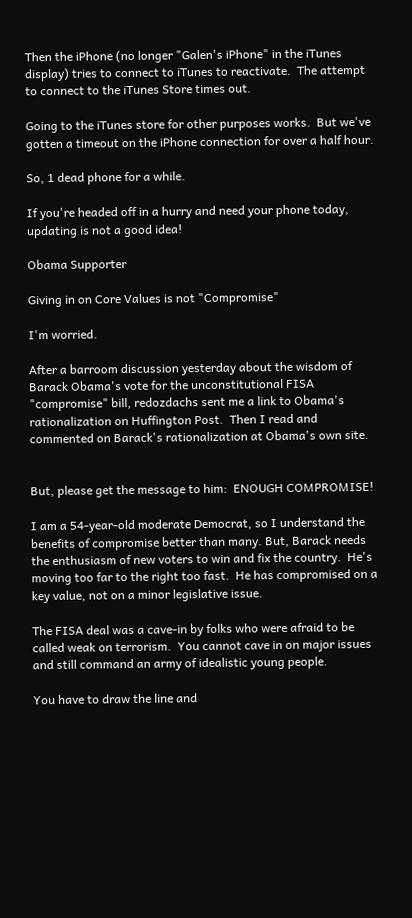Then the iPhone (no longer "Galen's iPhone" in the iTunes display) tries to connect to iTunes to reactivate.  The attempt to connect to the iTunes Store times out.

Going to the iTunes store for other purposes works.  But we've gotten a timeout on the iPhone connection for over a half hour.

So, 1 dead phone for a while.

If you're headed off in a hurry and need your phone today, updating is not a good idea!

Obama Supporter

Giving in on Core Values is not "Compromise"

I'm worried.

After a barroom discussion yesterday about the wisdom of Barack Obama's vote for the unconstitutional FISA "compromise" bill, redozdachs sent me a link to Obama's rationalization on Huffington Post.  Then I read and commented on Barack's rationalization at Obama's own site.


But, please get the message to him:  ENOUGH COMPROMISE!

I am a 54-year-old moderate Democrat, so I understand the benefits of compromise better than many. But, Barack needs the enthusiasm of new voters to win and fix the country.  He's moving too far to the right too fast.  He has compromised on a key value, not on a minor legislative issue.

The FISA deal was a cave-in by folks who were afraid to be called weak on terrorism.  You cannot cave in on major issues and still command an army of idealistic young people.

You have to draw the line and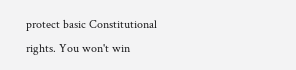protect basic Constitutional rights. You won't win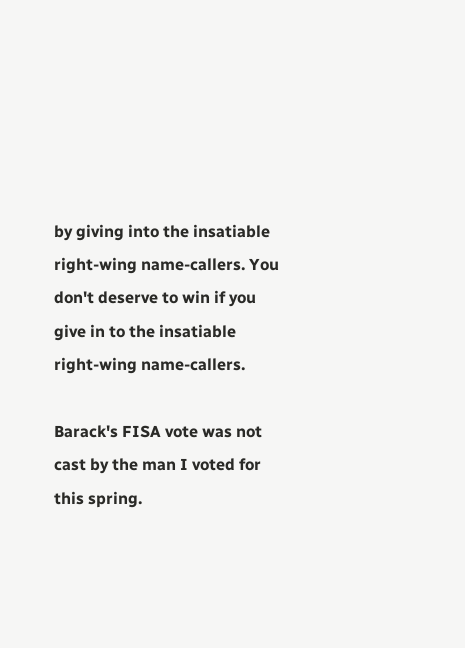by giving into the insatiable right-wing name-callers. You don't deserve to win if you give in to the insatiable right-wing name-callers.

Barack's FISA vote was not cast by the man I voted for this spring.